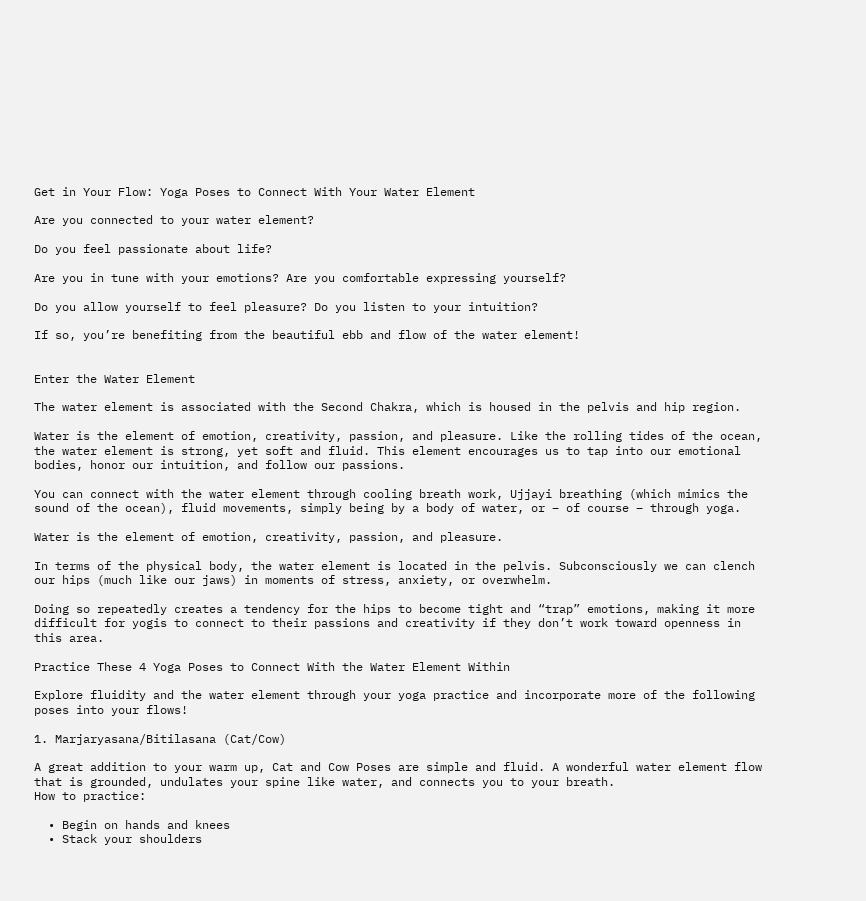Get in Your Flow: Yoga Poses to Connect With Your Water Element

Are you connected to your water element?

Do you feel passionate about life?

Are you in tune with your emotions? Are you comfortable expressing yourself?

Do you allow yourself to feel pleasure? Do you listen to your intuition?

If so, you’re benefiting from the beautiful ebb and flow of the water element!


Enter the Water Element

The water element is associated with the Second Chakra, which is housed in the pelvis and hip region.

Water is the element of emotion, creativity, passion, and pleasure. Like the rolling tides of the ocean, the water element is strong, yet soft and fluid. This element encourages us to tap into our emotional bodies, honor our intuition, and follow our passions.

You can connect with the water element through cooling breath work, Ujjayi breathing (which mimics the sound of the ocean), fluid movements, simply being by a body of water, or – of course – through yoga.

Water is the element of emotion, creativity, passion, and pleasure.

In terms of the physical body, the water element is located in the pelvis. Subconsciously we can clench our hips (much like our jaws) in moments of stress, anxiety, or overwhelm.

Doing so repeatedly creates a tendency for the hips to become tight and “trap” emotions, making it more difficult for yogis to connect to their passions and creativity if they don’t work toward openness in this area.

Practice These 4 Yoga Poses to Connect With the Water Element Within

Explore fluidity and the water element through your yoga practice and incorporate more of the following poses into your flows!

1. Marjaryasana/Bitilasana (Cat/Cow)

A great addition to your warm up, Cat and Cow Poses are simple and fluid. A wonderful water element flow that is grounded, undulates your spine like water, and connects you to your breath.
How to practice:

  • Begin on hands and knees
  • Stack your shoulders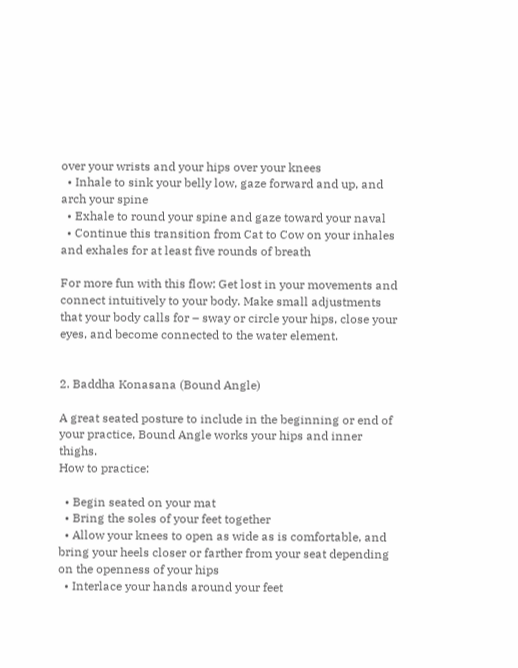over your wrists and your hips over your knees
  • Inhale to sink your belly low, gaze forward and up, and arch your spine
  • Exhale to round your spine and gaze toward your naval
  • Continue this transition from Cat to Cow on your inhales and exhales for at least five rounds of breath

For more fun with this flow: Get lost in your movements and connect intuitively to your body. Make small adjustments that your body calls for – sway or circle your hips, close your eyes, and become connected to the water element.


2. Baddha Konasana (Bound Angle)

A great seated posture to include in the beginning or end of your practice, Bound Angle works your hips and inner thighs.
How to practice:

  • Begin seated on your mat
  • Bring the soles of your feet together
  • Allow your knees to open as wide as is comfortable, and bring your heels closer or farther from your seat depending on the openness of your hips
  • Interlace your hands around your feet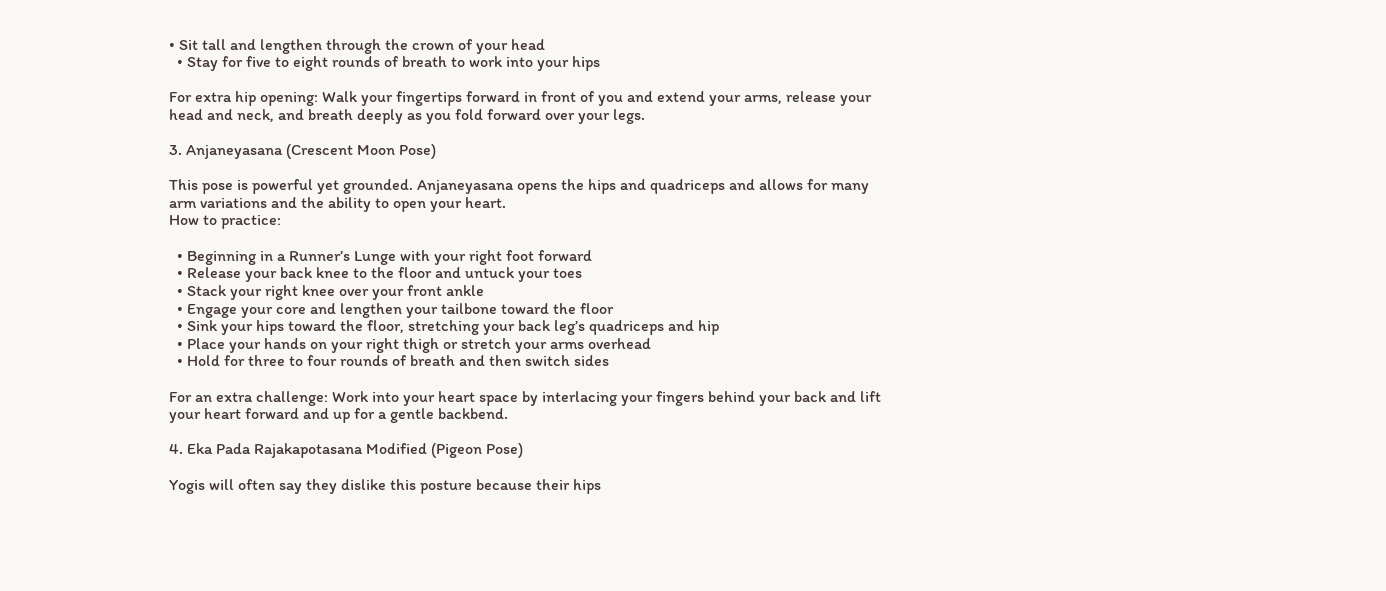• Sit tall and lengthen through the crown of your head
  • Stay for five to eight rounds of breath to work into your hips

For extra hip opening: Walk your fingertips forward in front of you and extend your arms, release your head and neck, and breath deeply as you fold forward over your legs.

3. Anjaneyasana (Crescent Moon Pose)

This pose is powerful yet grounded. Anjaneyasana opens the hips and quadriceps and allows for many arm variations and the ability to open your heart.
How to practice:

  • Beginning in a Runner’s Lunge with your right foot forward
  • Release your back knee to the floor and untuck your toes
  • Stack your right knee over your front ankle
  • Engage your core and lengthen your tailbone toward the floor
  • Sink your hips toward the floor, stretching your back leg’s quadriceps and hip
  • Place your hands on your right thigh or stretch your arms overhead
  • Hold for three to four rounds of breath and then switch sides

For an extra challenge: Work into your heart space by interlacing your fingers behind your back and lift your heart forward and up for a gentle backbend.

4. Eka Pada Rajakapotasana Modified (Pigeon Pose)

Yogis will often say they dislike this posture because their hips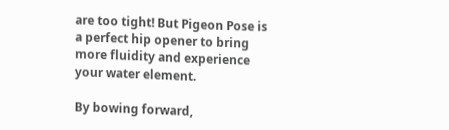are too tight! But Pigeon Pose is a perfect hip opener to bring more fluidity and experience your water element.

By bowing forward,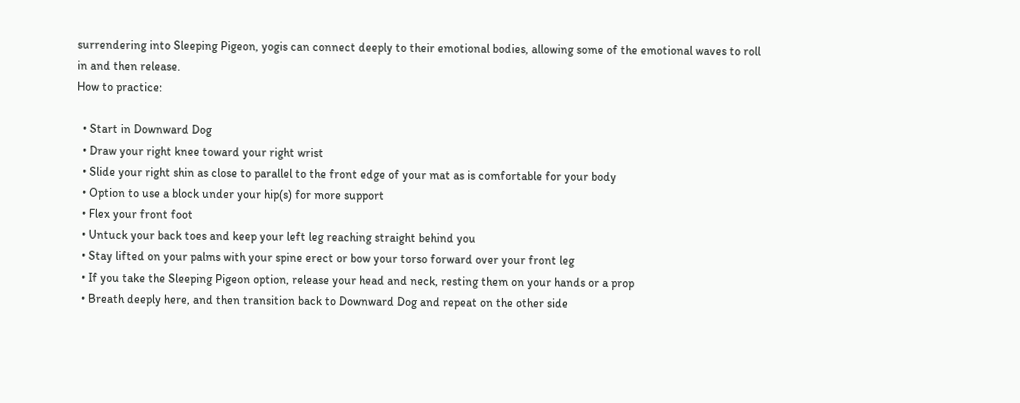surrendering into Sleeping Pigeon, yogis can connect deeply to their emotional bodies, allowing some of the emotional waves to roll in and then release.
How to practice:

  • Start in Downward Dog
  • Draw your right knee toward your right wrist
  • Slide your right shin as close to parallel to the front edge of your mat as is comfortable for your body
  • Option to use a block under your hip(s) for more support
  • Flex your front foot
  • Untuck your back toes and keep your left leg reaching straight behind you
  • Stay lifted on your palms with your spine erect or bow your torso forward over your front leg
  • If you take the Sleeping Pigeon option, release your head and neck, resting them on your hands or a prop
  • Breath deeply here, and then transition back to Downward Dog and repeat on the other side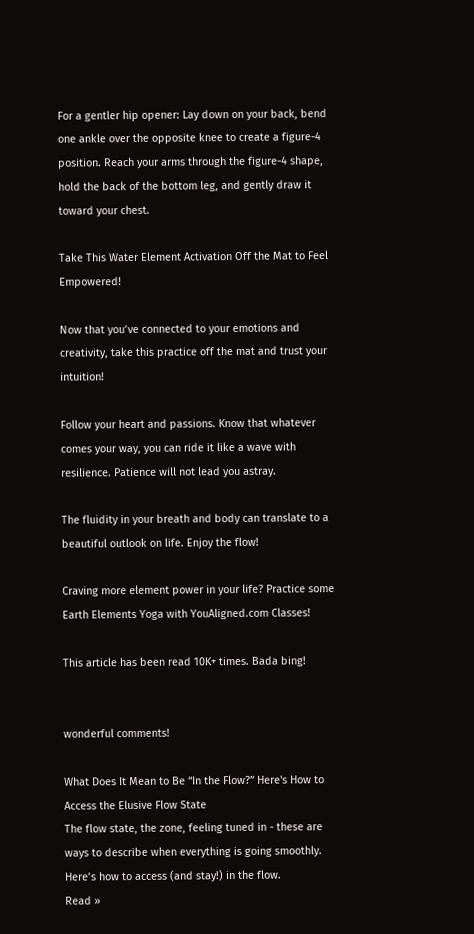For a gentler hip opener: Lay down on your back, bend one ankle over the opposite knee to create a figure-4 position. Reach your arms through the figure-4 shape, hold the back of the bottom leg, and gently draw it toward your chest.

Take This Water Element Activation Off the Mat to Feel Empowered!

Now that you’ve connected to your emotions and creativity, take this practice off the mat and trust your intuition!

Follow your heart and passions. Know that whatever comes your way, you can ride it like a wave with resilience. Patience will not lead you astray.

The fluidity in your breath and body can translate to a beautiful outlook on life. Enjoy the flow!

Craving more element power in your life? Practice some Earth Elements Yoga with YouAligned.com Classes!

This article has been read 10K+ times. Bada bing!


wonderful comments!

What Does It Mean to Be “In the Flow?” Here's How to Access the Elusive Flow State
The flow state, the zone, feeling tuned in - these are ways to describe when everything is going smoothly. Here’s how to access (and stay!) in the flow.
Read »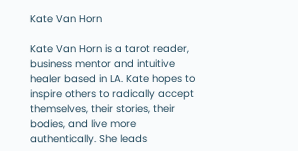Kate Van Horn

Kate Van Horn is a tarot reader, business mentor and intuitive healer based in LA. Kate hopes to inspire others to radically accept themselves, their stories, their bodies, and live more authentically. She leads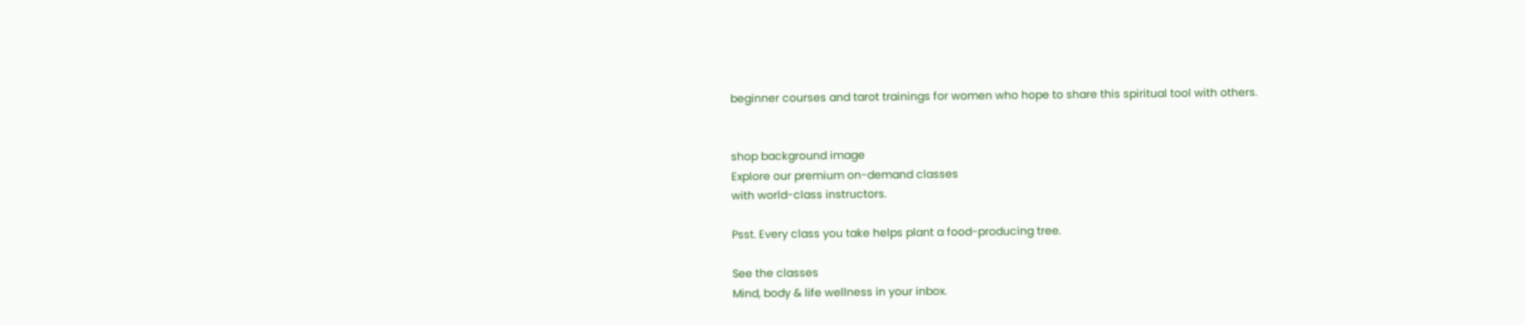beginner courses and tarot trainings for women who hope to share this spiritual tool with others.


shop background image
Explore our premium on-demand classes
with world-class instructors.

Psst. Every class you take helps plant a food-producing tree.

See the classes
Mind, body & life wellness in your inbox.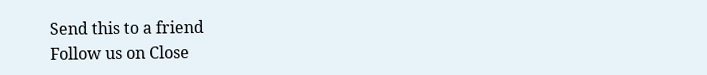Send this to a friend
Follow us on Close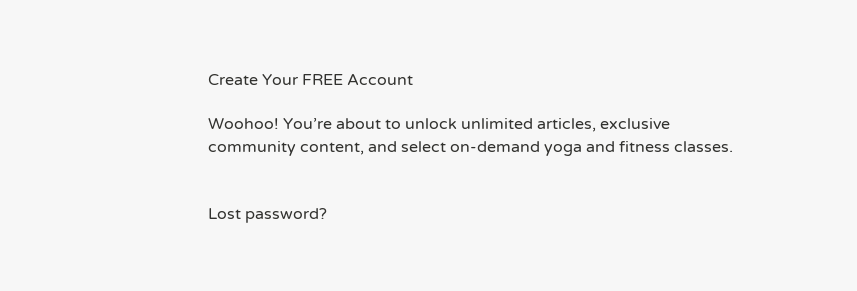Create Your FREE Account

Woohoo! You’re about to unlock unlimited articles, exclusive
community content, and select on-demand yoga and fitness classes.


Lost password?